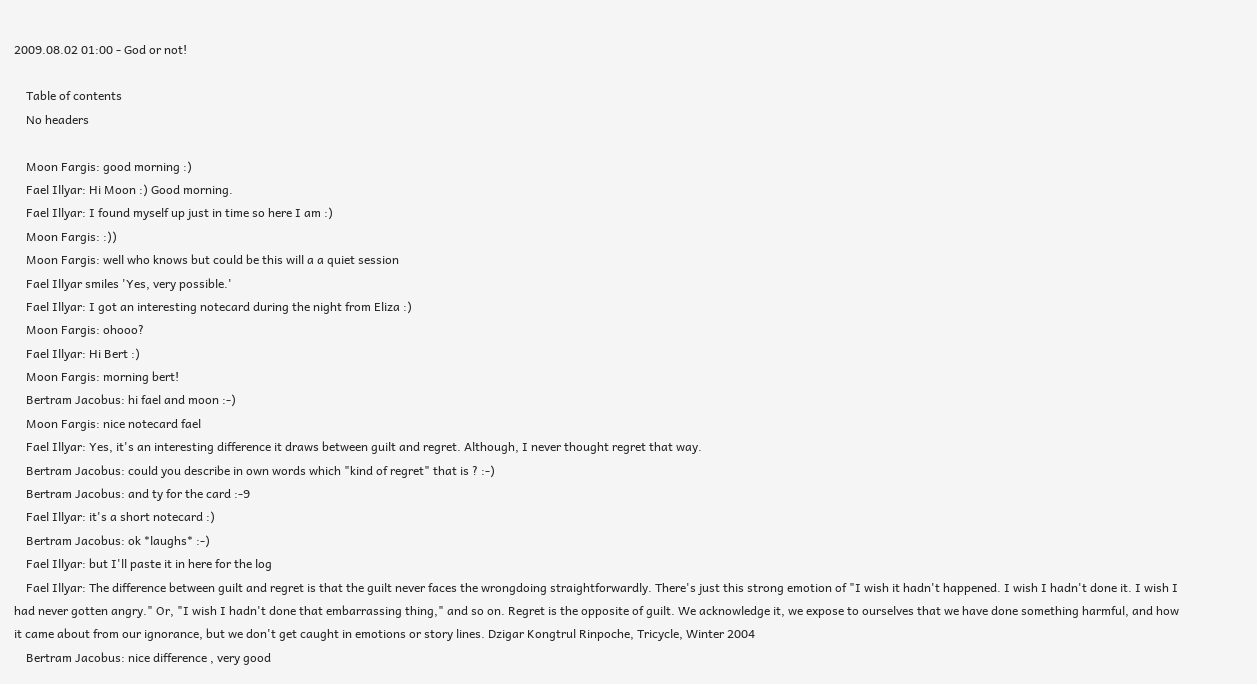2009.08.02 01:00 - God or not!

    Table of contents
    No headers

    Moon Fargis: good morning :)
    Fael Illyar: Hi Moon :) Good morning.
    Fael Illyar: I found myself up just in time so here I am :)
    Moon Fargis: :))
    Moon Fargis: well who knows but could be this will a a quiet session
    Fael Illyar smiles 'Yes, very possible.'
    Fael Illyar: I got an interesting notecard during the night from Eliza :)
    Moon Fargis: ohooo?
    Fael Illyar: Hi Bert :)
    Moon Fargis: morning bert!
    Bertram Jacobus: hi fael and moon :-)
    Moon Fargis: nice notecard fael
    Fael Illyar: Yes, it's an interesting difference it draws between guilt and regret. Although, I never thought regret that way.
    Bertram Jacobus: could you describe in own words which "kind of regret" that is ? :-)
    Bertram Jacobus: and ty for the card :-9
    Fael Illyar: it's a short notecard :)
    Bertram Jacobus: ok *laughs* :-)
    Fael Illyar: but I'll paste it in here for the log
    Fael Illyar: The difference between guilt and regret is that the guilt never faces the wrongdoing straightforwardly. There's just this strong emotion of "I wish it hadn't happened. I wish I hadn't done it. I wish I had never gotten angry." Or, "I wish I hadn't done that embarrassing thing," and so on. Regret is the opposite of guilt. We acknowledge it, we expose to ourselves that we have done something harmful, and how it came about from our ignorance, but we don't get caught in emotions or story lines. Dzigar Kongtrul Rinpoche, Tricycle, Winter 2004
    Bertram Jacobus: nice difference , very good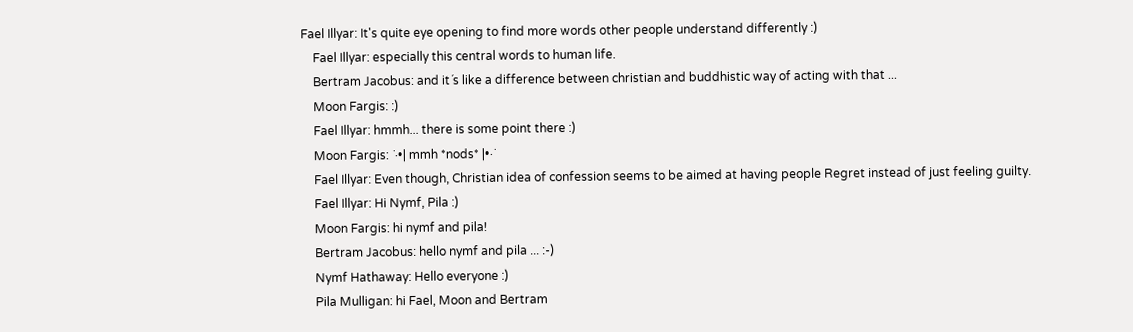Fael Illyar: It's quite eye opening to find more words other people understand differently :)
    Fael Illyar: especially this central words to human life.
    Bertram Jacobus: and it´s like a difference between christian and buddhistic way of acting with that ...
    Moon Fargis: :)
    Fael Illyar: hmmh... there is some point there :)
    Moon Fargis: ˙·•| mmh *nods* |•·˙
    Fael Illyar: Even though, Christian idea of confession seems to be aimed at having people Regret instead of just feeling guilty.
    Fael Illyar: Hi Nymf, Pila :)
    Moon Fargis: hi nymf and pila!
    Bertram Jacobus: hello nymf and pila ... :-)
    Nymf Hathaway: Hello everyone :)
    Pila Mulligan: hi Fael, Moon and Bertram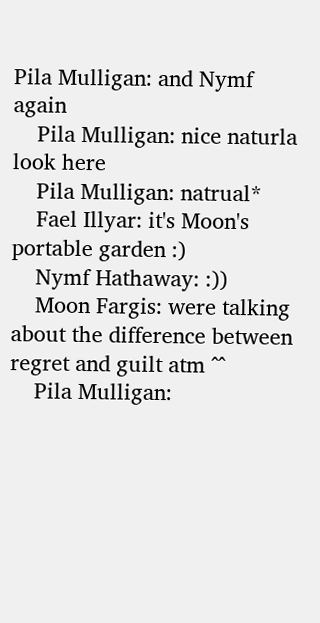Pila Mulligan: and Nymf again
    Pila Mulligan: nice naturla look here
    Pila Mulligan: natrual*
    Fael Illyar: it's Moon's portable garden :)
    Nymf Hathaway: :))
    Moon Fargis: were talking about the difference between regret and guilt atm ^^
    Pila Mulligan: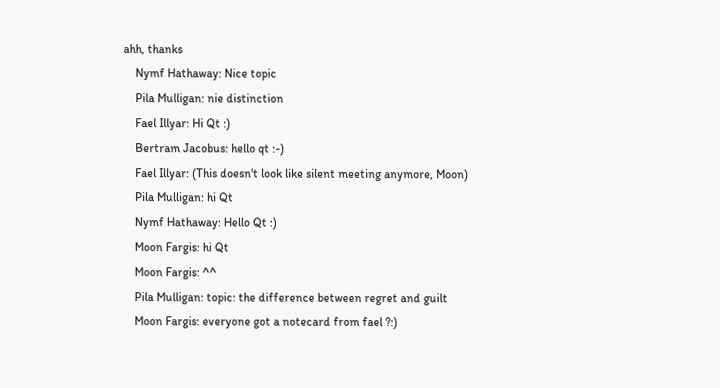ahh, thanks
    Nymf Hathaway: Nice topic
    Pila Mulligan: nie distinction
    Fael Illyar: Hi Qt :)
    Bertram Jacobus: hello qt :-)
    Fael Illyar: (This doesn't look like silent meeting anymore, Moon)
    Pila Mulligan: hi Qt
    Nymf Hathaway: Hello Qt :)
    Moon Fargis: hi Qt
    Moon Fargis: ^^
    Pila Mulligan: topic: the difference between regret and guilt
    Moon Fargis: everyone got a notecard from fael ?:)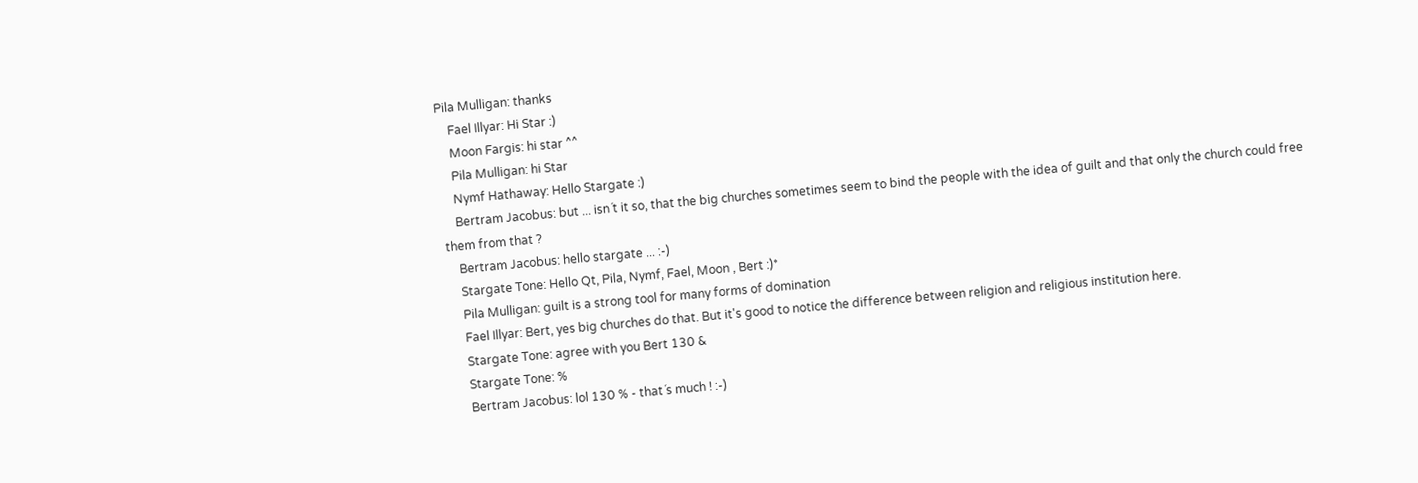Pila Mulligan: thanks
    Fael Illyar: Hi Star :)
    Moon Fargis: hi star ^^
    Pila Mulligan: hi Star
    Nymf Hathaway: Hello Stargate :)
    Bertram Jacobus: but ... isn´t it so, that the big churches sometimes seem to bind the people with the idea of guilt and that only the church could free them from that ?
    Bertram Jacobus: hello stargate ... :-)
    Stargate Tone: Hello Qt, Pila, Nymf, Fael, Moon , Bert :)*
    Pila Mulligan: guilt is a strong tool for many forms of domination
    Fael Illyar: Bert, yes big churches do that. But it's good to notice the difference between religion and religious institution here.
    Stargate Tone: agree with you Bert 130 &
    Stargate Tone: %
    Bertram Jacobus: lol 130 % - that´s much ! :-)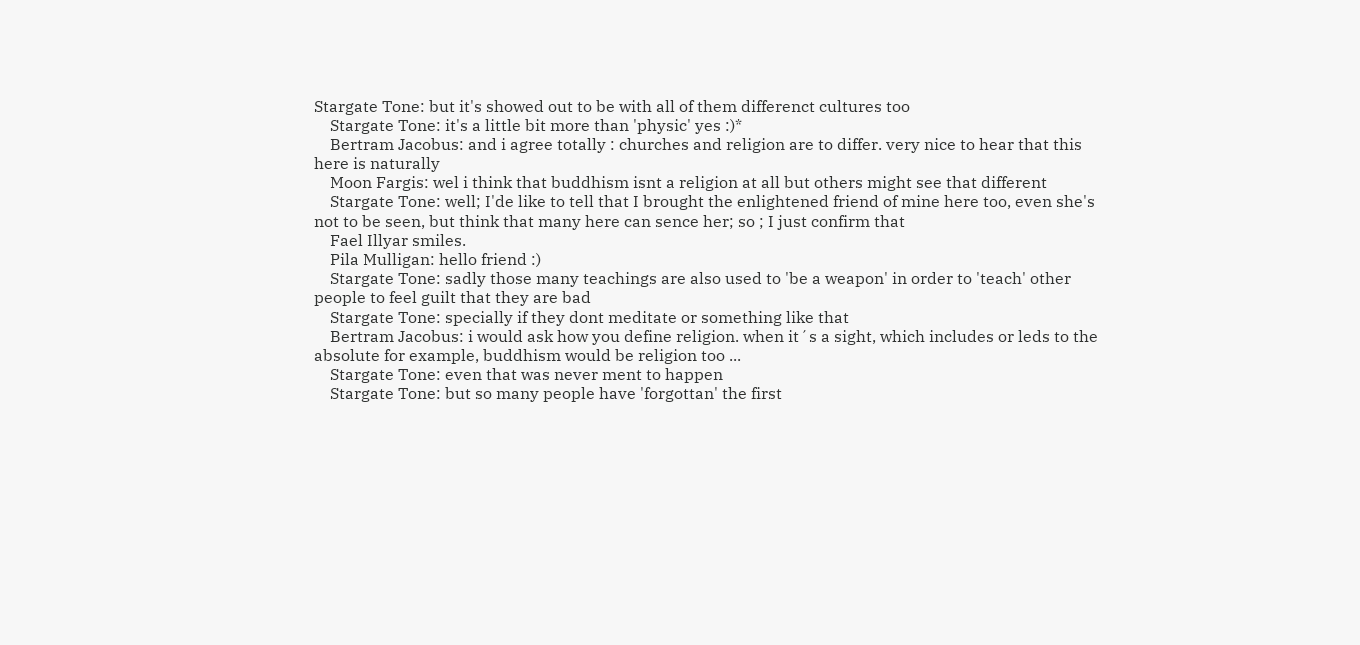Stargate Tone: but it's showed out to be with all of them differenct cultures too
    Stargate Tone: it's a little bit more than 'physic' yes :)*
    Bertram Jacobus: and i agree totally : churches and religion are to differ. very nice to hear that this here is naturally
    Moon Fargis: wel i think that buddhism isnt a religion at all but others might see that different
    Stargate Tone: well; I'de like to tell that I brought the enlightened friend of mine here too, even she's not to be seen, but think that many here can sence her; so ; I just confirm that
    Fael Illyar smiles.
    Pila Mulligan: hello friend :)
    Stargate Tone: sadly those many teachings are also used to 'be a weapon' in order to 'teach' other people to feel guilt that they are bad
    Stargate Tone: specially if they dont meditate or something like that
    Bertram Jacobus: i would ask how you define religion. when it´s a sight, which includes or leds to the absolute for example, buddhism would be religion too ...
    Stargate Tone: even that was never ment to happen
    Stargate Tone: but so many people have 'forgottan' the first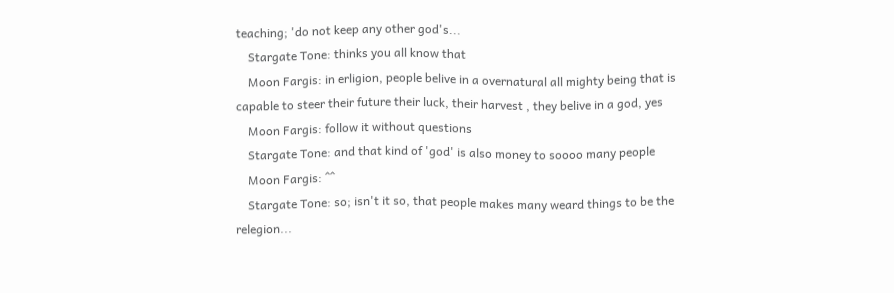teaching; 'do not keep any other god's...
    Stargate Tone: thinks you all know that
    Moon Fargis: in erligion, people belive in a overnatural all mighty being that is capable to steer their future their luck, their harvest , they belive in a god, yes
    Moon Fargis: follow it without questions
    Stargate Tone: and that kind of 'god' is also money to soooo many people
    Moon Fargis: ^^
    Stargate Tone: so; isn't it so, that people makes many weard things to be the relegion...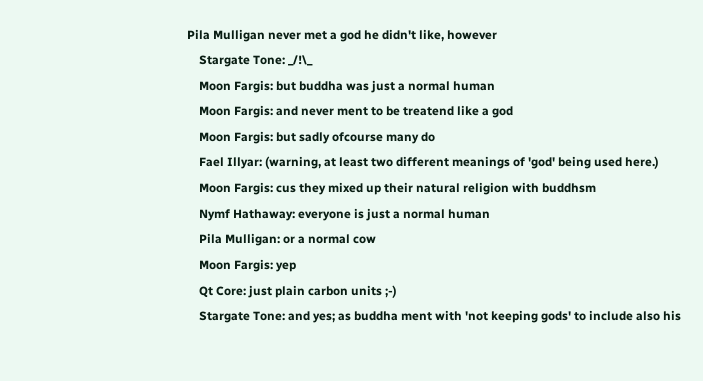Pila Mulligan never met a god he didn't like, however
    Stargate Tone: _/!\_
    Moon Fargis: but buddha was just a normal human
    Moon Fargis: and never ment to be treatend like a god
    Moon Fargis: but sadly ofcourse many do
    Fael Illyar: (warning, at least two different meanings of 'god' being used here.)
    Moon Fargis: cus they mixed up their natural religion with buddhsm
    Nymf Hathaway: everyone is just a normal human
    Pila Mulligan: or a normal cow
    Moon Fargis: yep
    Qt Core: just plain carbon units ;-)
    Stargate Tone: and yes; as buddha ment with 'not keeping gods' to include also his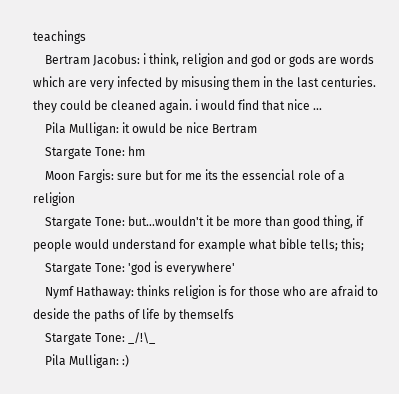teachings
    Bertram Jacobus: i think, religion and god or gods are words which are very infected by misusing them in the last centuries. they could be cleaned again. i would find that nice ...
    Pila Mulligan: it owuld be nice Bertram
    Stargate Tone: hm
    Moon Fargis: sure but for me its the essencial role of a religion
    Stargate Tone: but...wouldn't it be more than good thing, if people would understand for example what bible tells; this;
    Stargate Tone: 'god is everywhere'
    Nymf Hathaway: thinks religion is for those who are afraid to deside the paths of life by themselfs
    Stargate Tone: _/!\_
    Pila Mulligan: :)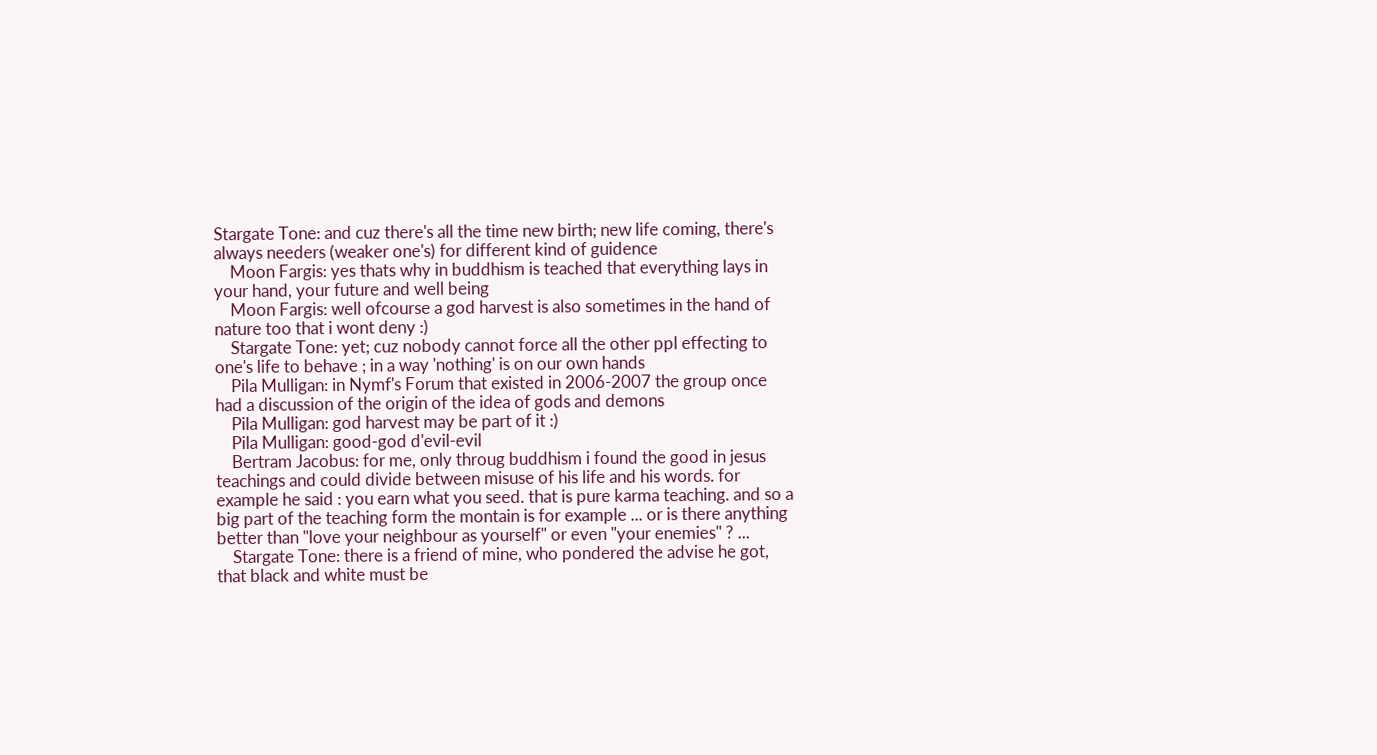Stargate Tone: and cuz there's all the time new birth; new life coming, there's always needers (weaker one's) for different kind of guidence
    Moon Fargis: yes thats why in buddhism is teached that everything lays in your hand, your future and well being
    Moon Fargis: well ofcourse a god harvest is also sometimes in the hand of nature too that i wont deny :)
    Stargate Tone: yet; cuz nobody cannot force all the other ppl effecting to one's life to behave ; in a way 'nothing' is on our own hands
    Pila Mulligan: in Nymf's Forum that existed in 2006-2007 the group once had a discussion of the origin of the idea of gods and demons
    Pila Mulligan: god harvest may be part of it :)
    Pila Mulligan: good-god d'evil-evil
    Bertram Jacobus: for me, only throug buddhism i found the good in jesus teachings and could divide between misuse of his life and his words. for example he said : you earn what you seed. that is pure karma teaching. and so a big part of the teaching form the montain is for example ... or is there anything better than "love your neighbour as yourself" or even "your enemies" ? ...
    Stargate Tone: there is a friend of mine, who pondered the advise he got, that black and white must be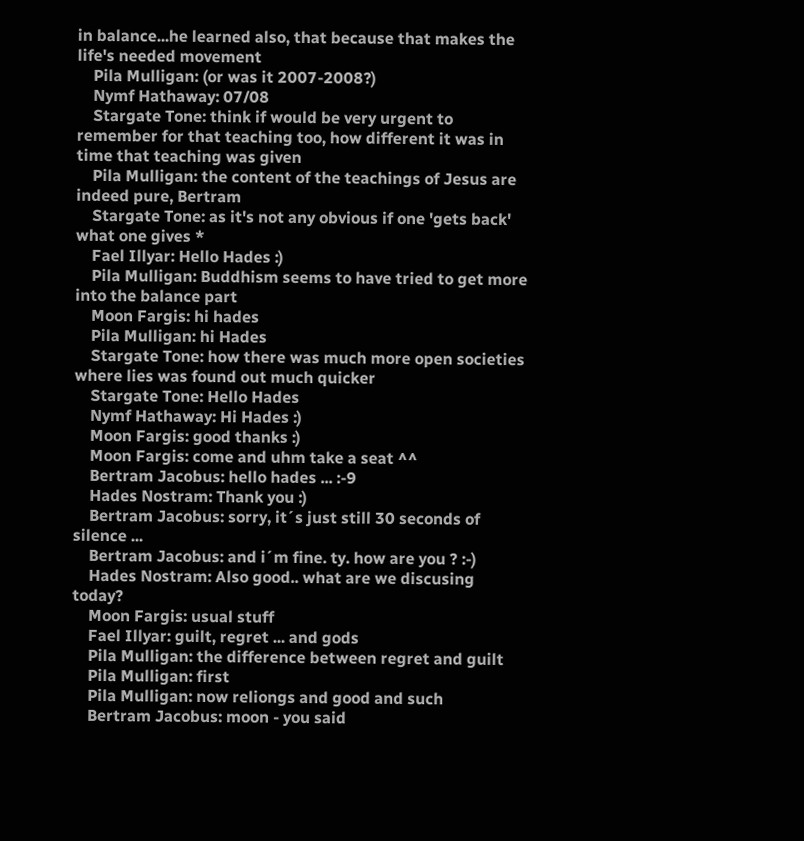in balance...he learned also, that because that makes the life's needed movement
    Pila Mulligan: (or was it 2007-2008?)
    Nymf Hathaway: 07/08
    Stargate Tone: think if would be very urgent to remember for that teaching too, how different it was in time that teaching was given
    Pila Mulligan: the content of the teachings of Jesus are indeed pure, Bertram
    Stargate Tone: as it's not any obvious if one 'gets back' what one gives *
    Fael Illyar: Hello Hades :)
    Pila Mulligan: Buddhism seems to have tried to get more into the balance part
    Moon Fargis: hi hades
    Pila Mulligan: hi Hades
    Stargate Tone: how there was much more open societies where lies was found out much quicker
    Stargate Tone: Hello Hades
    Nymf Hathaway: Hi Hades :)
    Moon Fargis: good thanks :)
    Moon Fargis: come and uhm take a seat ^^
    Bertram Jacobus: hello hades ... :-9
    Hades Nostram: Thank you :)
    Bertram Jacobus: sorry, it´s just still 30 seconds of silence ...
    Bertram Jacobus: and i´m fine. ty. how are you ? :-)
    Hades Nostram: Also good.. what are we discusing today?
    Moon Fargis: usual stuff
    Fael Illyar: guilt, regret ... and gods
    Pila Mulligan: the difference between regret and guilt
    Pila Mulligan: first
    Pila Mulligan: now reliongs and good and such
    Bertram Jacobus: moon - you said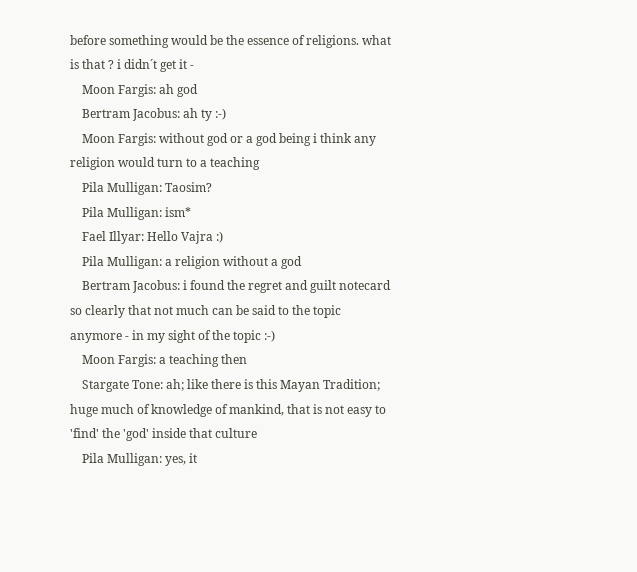before something would be the essence of religions. what is that ? i didn´t get it -
    Moon Fargis: ah god
    Bertram Jacobus: ah ty :-)
    Moon Fargis: without god or a god being i think any religion would turn to a teaching
    Pila Mulligan: Taosim?
    Pila Mulligan: ism*
    Fael Illyar: Hello Vajra :)
    Pila Mulligan: a religion without a god
    Bertram Jacobus: i found the regret and guilt notecard so clearly that not much can be said to the topic anymore - in my sight of the topic :-)
    Moon Fargis: a teaching then
    Stargate Tone: ah; like there is this Mayan Tradition; huge much of knowledge of mankind, that is not easy to 'find' the 'god' inside that culture
    Pila Mulligan: yes, it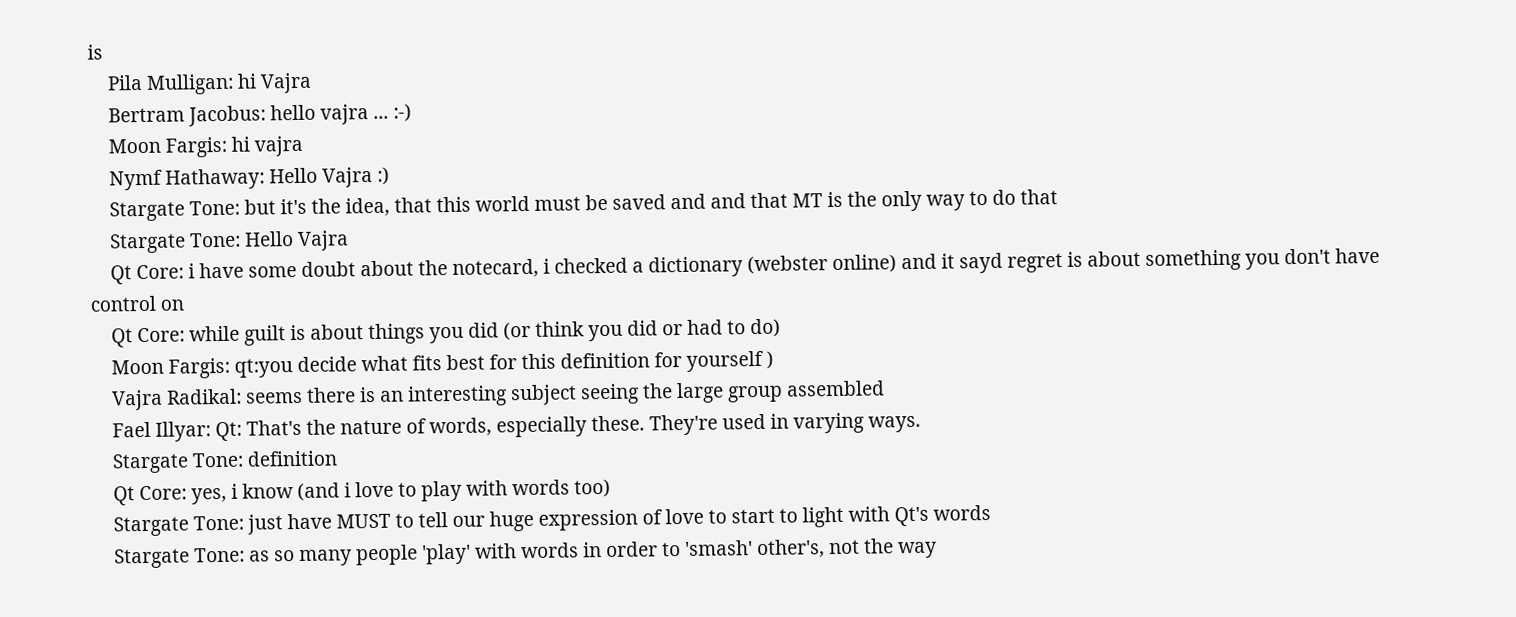is
    Pila Mulligan: hi Vajra
    Bertram Jacobus: hello vajra ... :-)
    Moon Fargis: hi vajra
    Nymf Hathaway: Hello Vajra :)
    Stargate Tone: but it's the idea, that this world must be saved and and that MT is the only way to do that
    Stargate Tone: Hello Vajra
    Qt Core: i have some doubt about the notecard, i checked a dictionary (webster online) and it sayd regret is about something you don't have control on
    Qt Core: while guilt is about things you did (or think you did or had to do)
    Moon Fargis: qt:you decide what fits best for this definition for yourself )
    Vajra Radikal: seems there is an interesting subject seeing the large group assembled
    Fael Illyar: Qt: That's the nature of words, especially these. They're used in varying ways.
    Stargate Tone: definition
    Qt Core: yes, i know (and i love to play with words too)
    Stargate Tone: just have MUST to tell our huge expression of love to start to light with Qt's words
    Stargate Tone: as so many people 'play' with words in order to 'smash' other's, not the way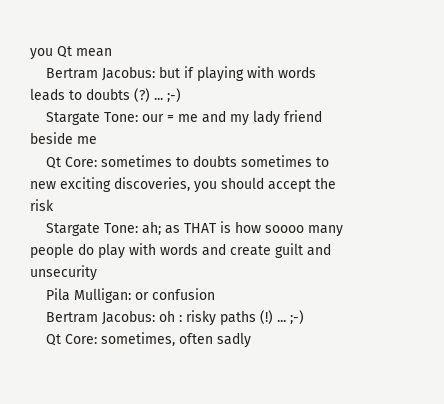you Qt mean
    Bertram Jacobus: but if playing with words leads to doubts (?) ... ;-)
    Stargate Tone: our = me and my lady friend beside me
    Qt Core: sometimes to doubts sometimes to new exciting discoveries, you should accept the risk
    Stargate Tone: ah; as THAT is how soooo many people do play with words and create guilt and unsecurity
    Pila Mulligan: or confusion
    Bertram Jacobus: oh : risky paths (!) ... ;-)
    Qt Core: sometimes, often sadly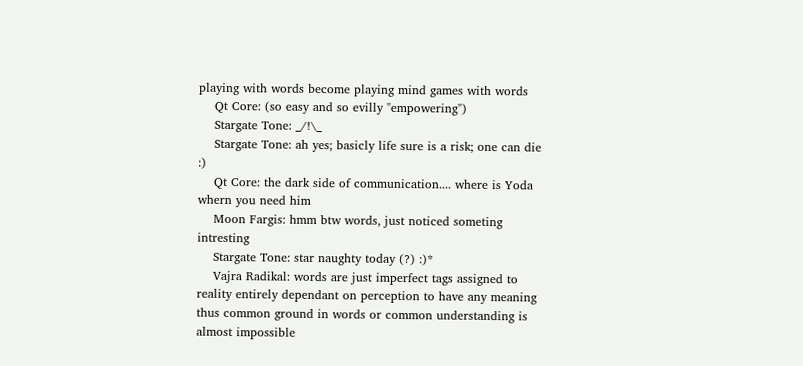playing with words become playing mind games with words
    Qt Core: (so easy and so evilly "empowering")
    Stargate Tone: _/!\_
    Stargate Tone: ah yes; basicly life sure is a risk; one can die :)
    Qt Core: the dark side of communication.... where is Yoda whern you need him
    Moon Fargis: hmm btw words, just noticed someting intresting
    Stargate Tone: star naughty today (?) :)*
    Vajra Radikal: words are just imperfect tags assigned to reality entirely dependant on perception to have any meaning thus common ground in words or common understanding is almost impossible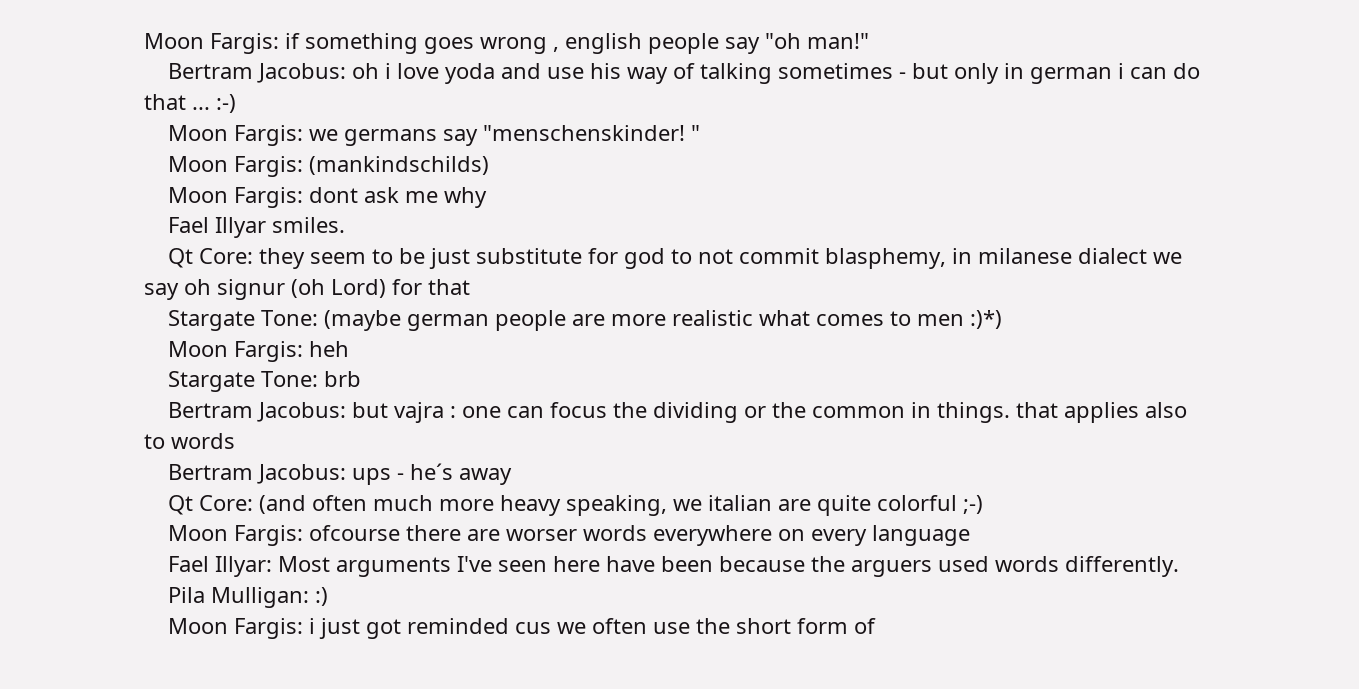Moon Fargis: if something goes wrong , english people say "oh man!"
    Bertram Jacobus: oh i love yoda and use his way of talking sometimes - but only in german i can do that ... :-)
    Moon Fargis: we germans say "menschenskinder! "
    Moon Fargis: (mankindschilds)
    Moon Fargis: dont ask me why
    Fael Illyar smiles.
    Qt Core: they seem to be just substitute for god to not commit blasphemy, in milanese dialect we say oh signur (oh Lord) for that
    Stargate Tone: (maybe german people are more realistic what comes to men :)*)
    Moon Fargis: heh
    Stargate Tone: brb
    Bertram Jacobus: but vajra : one can focus the dividing or the common in things. that applies also to words
    Bertram Jacobus: ups - he´s away
    Qt Core: (and often much more heavy speaking, we italian are quite colorful ;-)
    Moon Fargis: ofcourse there are worser words everywhere on every language
    Fael Illyar: Most arguments I've seen here have been because the arguers used words differently.
    Pila Mulligan: :)
    Moon Fargis: i just got reminded cus we often use the short form of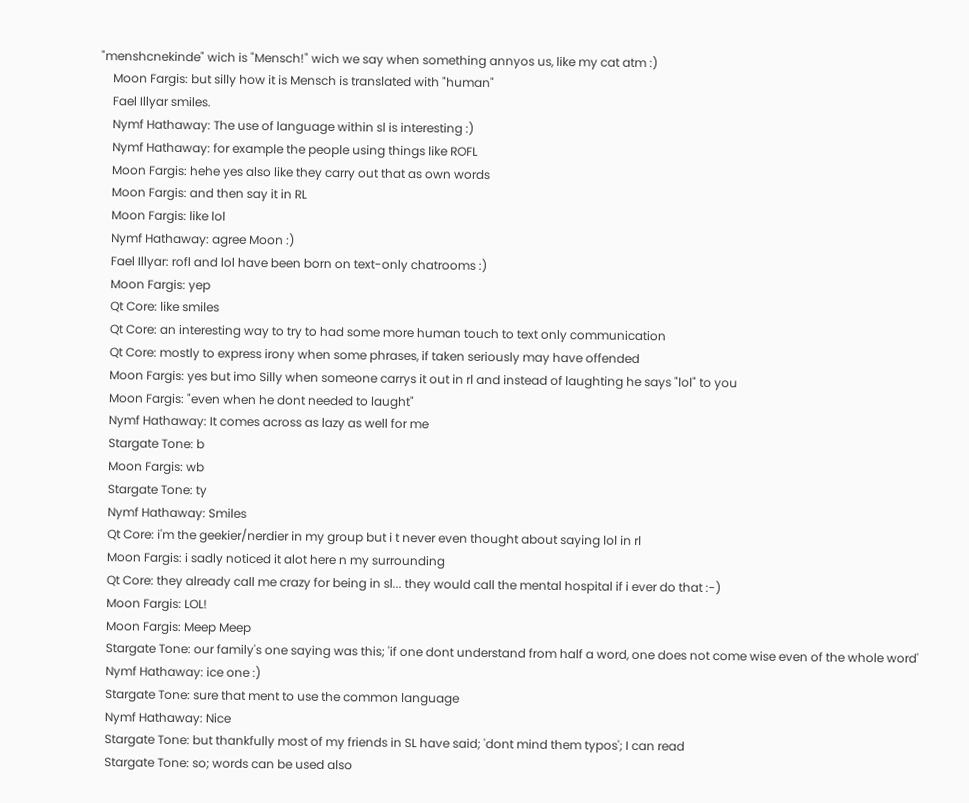"menshcnekinde" wich is "Mensch!" wich we say when something annyos us, like my cat atm :)
    Moon Fargis: but silly how it is Mensch is translated with "human"
    Fael Illyar smiles.
    Nymf Hathaway: The use of language within sl is interesting :)
    Nymf Hathaway: for example the people using things like ROFL
    Moon Fargis: hehe yes also like they carry out that as own words
    Moon Fargis: and then say it in RL
    Moon Fargis: like lol
    Nymf Hathaway: agree Moon :)
    Fael Illyar: rofl and lol have been born on text-only chatrooms :)
    Moon Fargis: yep
    Qt Core: like smiles
    Qt Core: an interesting way to try to had some more human touch to text only communication
    Qt Core: mostly to express irony when some phrases, if taken seriously may have offended
    Moon Fargis: yes but imo Silly when someone carrys it out in rl and instead of laughting he says "lol" to you
    Moon Fargis: "even when he dont needed to laught"
    Nymf Hathaway: It comes across as lazy as well for me
    Stargate Tone: b
    Moon Fargis: wb
    Stargate Tone: ty
    Nymf Hathaway: Smiles
    Qt Core: i'm the geekier/nerdier in my group but i t never even thought about saying lol in rl
    Moon Fargis: i sadly noticed it alot here n my surrounding
    Qt Core: they already call me crazy for being in sl... they would call the mental hospital if i ever do that :-)
    Moon Fargis: LOL!
    Moon Fargis: Meep Meep
    Stargate Tone: our family's one saying was this; 'if one dont understand from half a word, one does not come wise even of the whole word'
    Nymf Hathaway: ice one :)
    Stargate Tone: sure that ment to use the common language
    Nymf Hathaway: Nice
    Stargate Tone: but thankfully most of my friends in SL have said; 'dont mind them typos'; I can read
    Stargate Tone: so; words can be used also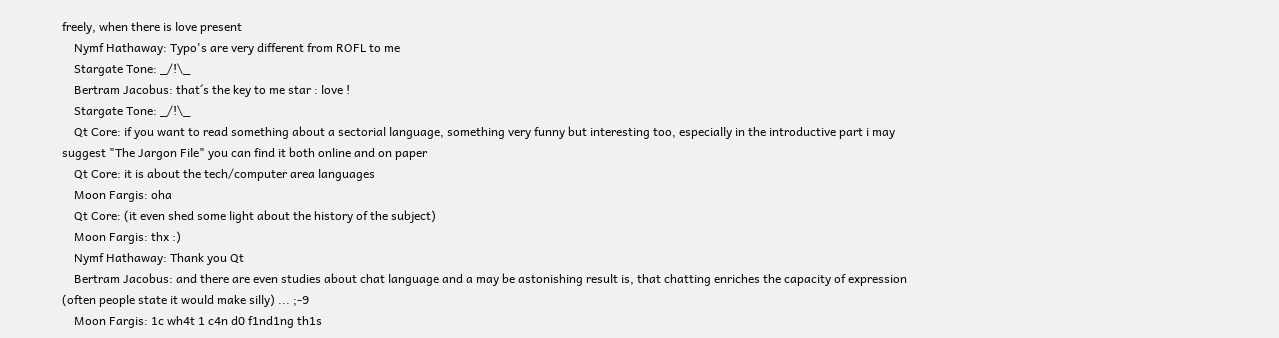freely, when there is love present
    Nymf Hathaway: Typo's are very different from ROFL to me
    Stargate Tone: _/!\_
    Bertram Jacobus: that´s the key to me star : love !
    Stargate Tone: _/!\_
    Qt Core: if you want to read something about a sectorial language, something very funny but interesting too, especially in the introductive part i may suggest "The Jargon File" you can find it both online and on paper
    Qt Core: it is about the tech/computer area languages
    Moon Fargis: oha
    Qt Core: (it even shed some light about the history of the subject)
    Moon Fargis: thx :)
    Nymf Hathaway: Thank you Qt
    Bertram Jacobus: and there are even studies about chat language and a may be astonishing result is, that chatting enriches the capacity of expression (often people state it would make silly) ... ;-9
    Moon Fargis: 1c wh4t 1 c4n d0 f1nd1ng th1s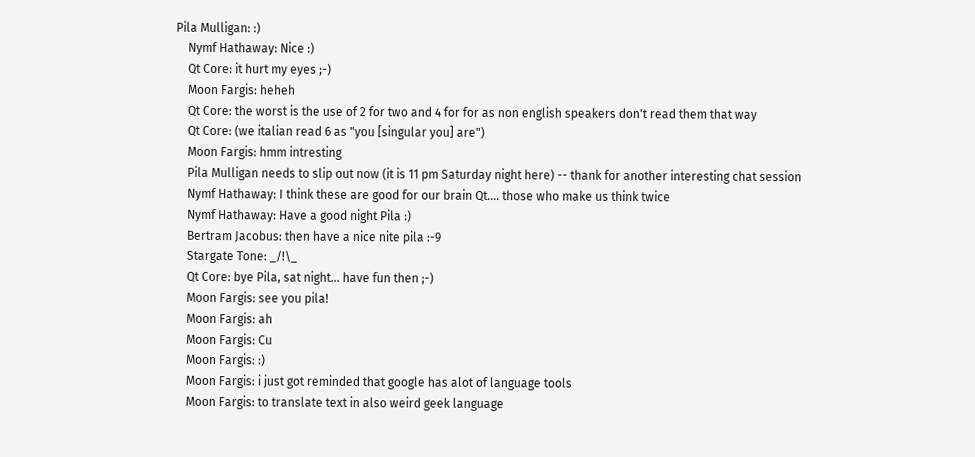Pila Mulligan: :)
    Nymf Hathaway: Nice :)
    Qt Core: it hurt my eyes ;-)
    Moon Fargis: heheh
    Qt Core: the worst is the use of 2 for two and 4 for for as non english speakers don't read them that way
    Qt Core: (we italian read 6 as "you [singular you] are")
    Moon Fargis: hmm intresting
    Pila Mulligan needs to slip out now (it is 11 pm Saturday night here) -- thank for another interesting chat session
    Nymf Hathaway: I think these are good for our brain Qt.... those who make us think twice
    Nymf Hathaway: Have a good night Pila :)
    Bertram Jacobus: then have a nice nite pila :-9
    Stargate Tone: _/!\_
    Qt Core: bye Pila, sat night... have fun then ;-)
    Moon Fargis: see you pila!
    Moon Fargis: ah
    Moon Fargis: Cu
    Moon Fargis: :)
    Moon Fargis: i just got reminded that google has alot of language tools
    Moon Fargis: to translate text in also weird geek language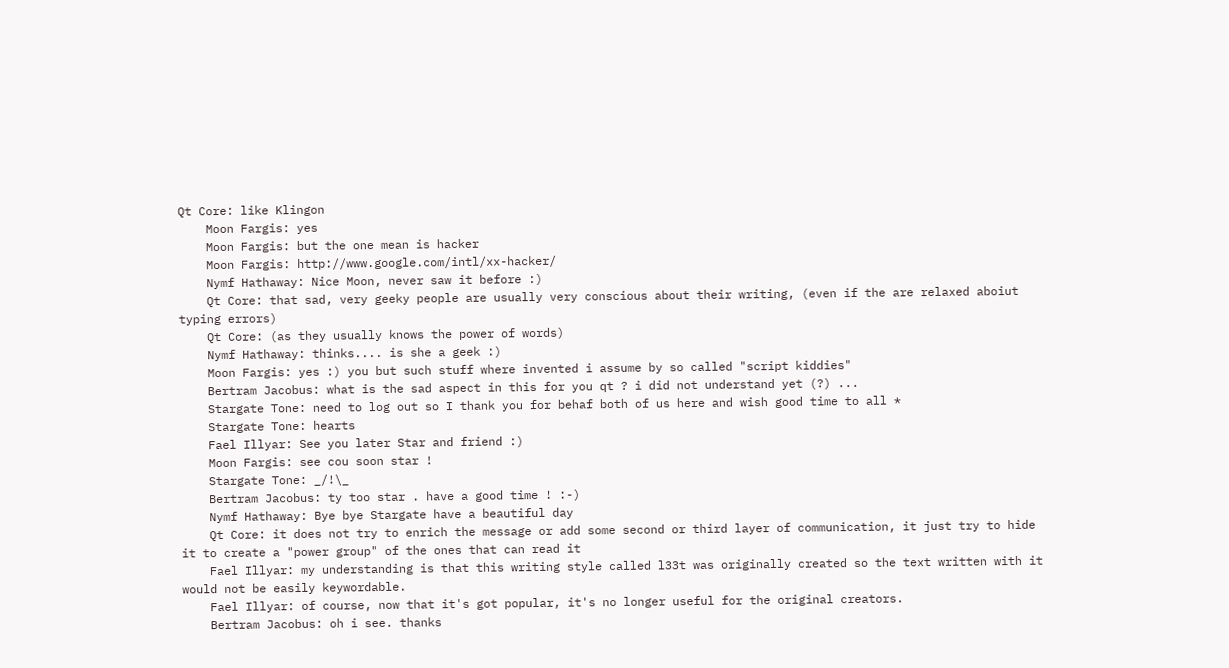Qt Core: like Klingon
    Moon Fargis: yes
    Moon Fargis: but the one mean is hacker
    Moon Fargis: http://www.google.com/intl/xx-hacker/
    Nymf Hathaway: Nice Moon, never saw it before :)
    Qt Core: that sad, very geeky people are usually very conscious about their writing, (even if the are relaxed aboiut typing errors)
    Qt Core: (as they usually knows the power of words)
    Nymf Hathaway: thinks.... is she a geek :)
    Moon Fargis: yes :) you but such stuff where invented i assume by so called "script kiddies"
    Bertram Jacobus: what is the sad aspect in this for you qt ? i did not understand yet (?) ...
    Stargate Tone: need to log out so I thank you for behaf both of us here and wish good time to all *
    Stargate Tone: hearts
    Fael Illyar: See you later Star and friend :)
    Moon Fargis: see cou soon star !
    Stargate Tone: _/!\_
    Bertram Jacobus: ty too star . have a good time ! :-)
    Nymf Hathaway: Bye bye Stargate have a beautiful day
    Qt Core: it does not try to enrich the message or add some second or third layer of communication, it just try to hide it to create a "power group" of the ones that can read it
    Fael Illyar: my understanding is that this writing style called l33t was originally created so the text written with it would not be easily keywordable.
    Fael Illyar: of course, now that it's got popular, it's no longer useful for the original creators.
    Bertram Jacobus: oh i see. thanks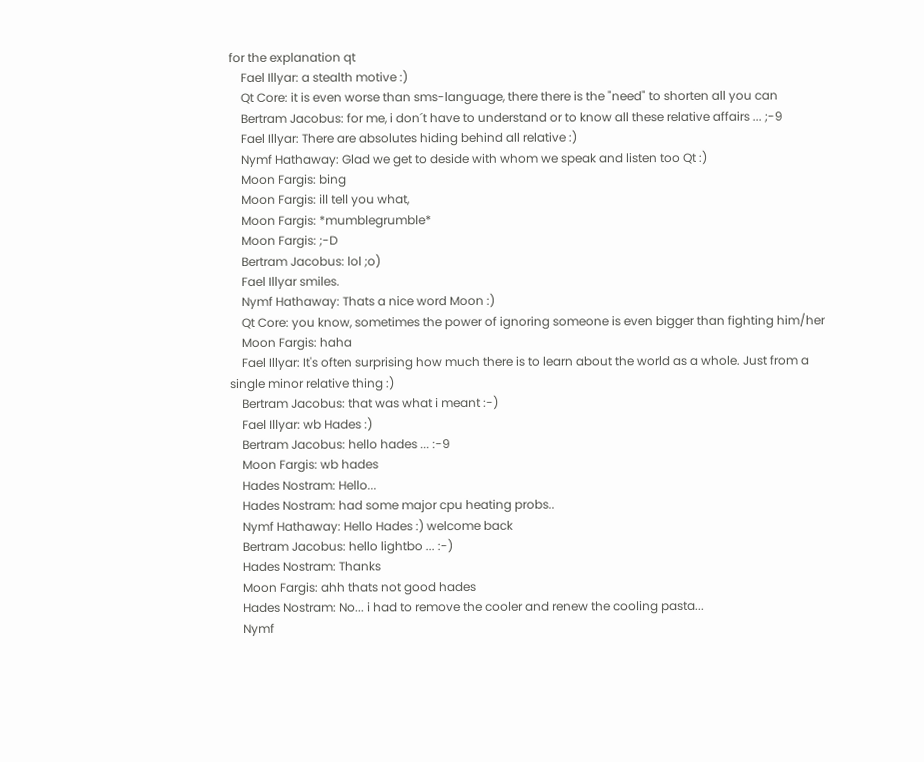for the explanation qt
    Fael Illyar: a stealth motive :)
    Qt Core: it is even worse than sms-language, there there is the "need" to shorten all you can
    Bertram Jacobus: for me, i don´t have to understand or to know all these relative affairs ... ;-9
    Fael Illyar: There are absolutes hiding behind all relative :)
    Nymf Hathaway: Glad we get to deside with whom we speak and listen too Qt :)
    Moon Fargis: bing
    Moon Fargis: ill tell you what,
    Moon Fargis: *mumblegrumble*
    Moon Fargis: ;-D
    Bertram Jacobus: lol ;o)
    Fael Illyar smiles.
    Nymf Hathaway: Thats a nice word Moon :)
    Qt Core: you know, sometimes the power of ignoring someone is even bigger than fighting him/her
    Moon Fargis: haha
    Fael Illyar: It's often surprising how much there is to learn about the world as a whole. Just from a single minor relative thing :)
    Bertram Jacobus: that was what i meant :-)
    Fael Illyar: wb Hades :)
    Bertram Jacobus: hello hades ... :-9
    Moon Fargis: wb hades
    Hades Nostram: Hello...
    Hades Nostram: had some major cpu heating probs..
    Nymf Hathaway: Hello Hades :) welcome back
    Bertram Jacobus: hello lightbo ... :-)
    Hades Nostram: Thanks
    Moon Fargis: ahh thats not good hades
    Hades Nostram: No... i had to remove the cooler and renew the cooling pasta...
    Nymf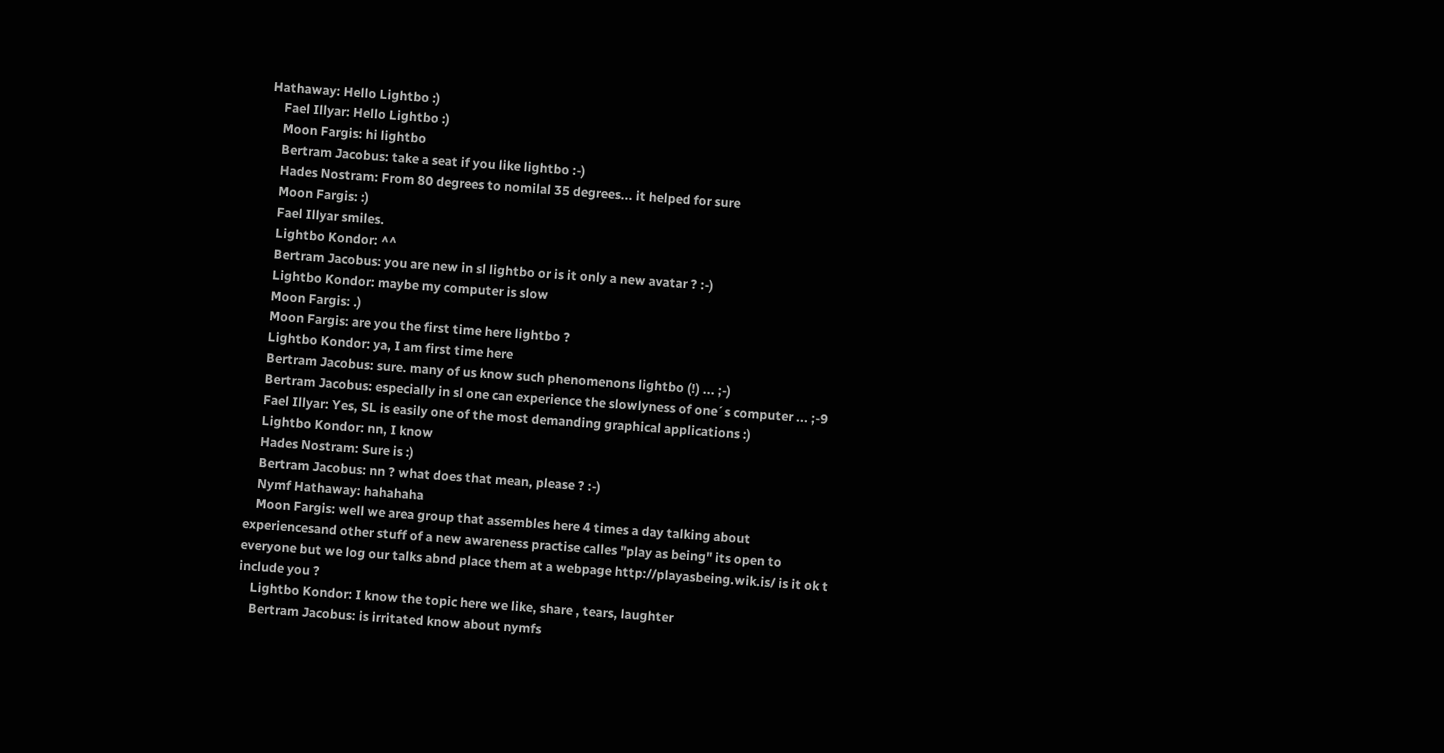Hathaway: Hello Lightbo :)
    Fael Illyar: Hello Lightbo :)
    Moon Fargis: hi lightbo
    Bertram Jacobus: take a seat if you like lightbo :-)
    Hades Nostram: From 80 degrees to nomilal 35 degrees... it helped for sure
    Moon Fargis: :)
    Fael Illyar smiles.
    Lightbo Kondor: ^^
    Bertram Jacobus: you are new in sl lightbo or is it only a new avatar ? :-)
    Lightbo Kondor: maybe my computer is slow
    Moon Fargis: .)
    Moon Fargis: are you the first time here lightbo ?
    Lightbo Kondor: ya, I am first time here
    Bertram Jacobus: sure. many of us know such phenomenons lightbo (!) ... ;-)
    Bertram Jacobus: especially in sl one can experience the slowlyness of one´s computer ... ;-9
    Fael Illyar: Yes, SL is easily one of the most demanding graphical applications :)
    Lightbo Kondor: nn, I know
    Hades Nostram: Sure is :)
    Bertram Jacobus: nn ? what does that mean, please ? :-)
    Nymf Hathaway: hahahaha
    Moon Fargis: well we area group that assembles here 4 times a day talking about experiencesand other stuff of a new awareness practise calles "play as being" its open to everyone but we log our talks abnd place them at a webpage http://playasbeing.wik.is/ is it ok t include you ?
    Lightbo Kondor: I know the topic here we like, share , tears, laughter
    Bertram Jacobus: is irritated know about nymfs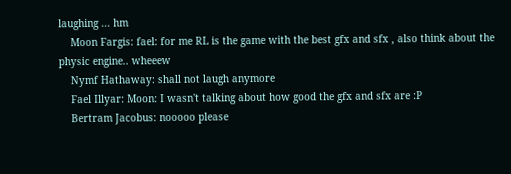laughing ... hm
    Moon Fargis: fael: for me RL is the game with the best gfx and sfx , also think about the physic engine.. wheeew
    Nymf Hathaway: shall not laugh anymore
    Fael Illyar: Moon: I wasn't talking about how good the gfx and sfx are :P
    Bertram Jacobus: nooooo please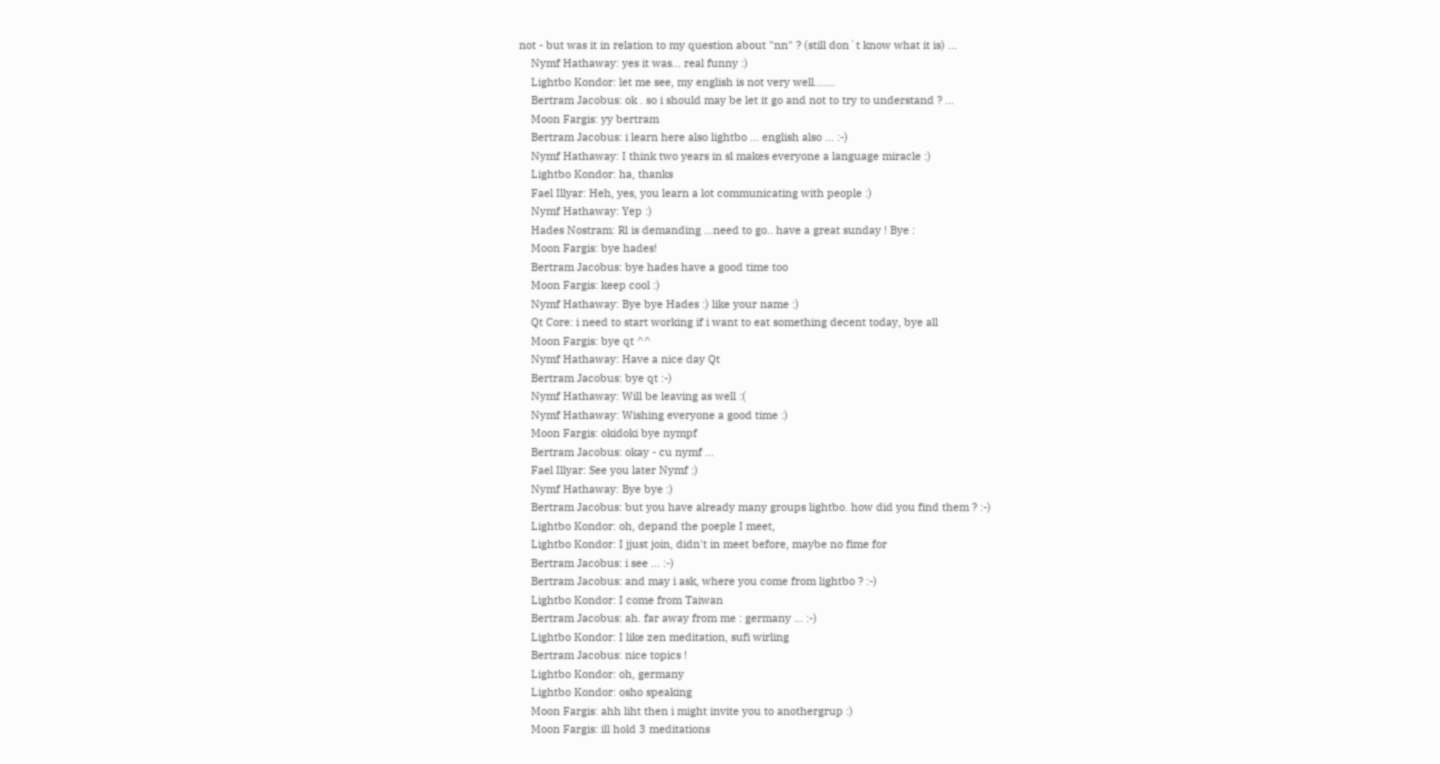not - but was it in relation to my question about "nn" ? (still don´t know what it is) ...
    Nymf Hathaway: yes it was... real funny :)
    Lightbo Kondor: let me see, my english is not very well.......
    Bertram Jacobus: ok . so i should may be let it go and not to try to understand ? ...
    Moon Fargis: yy bertram
    Bertram Jacobus: i learn here also lightbo ... english also ... :-)
    Nymf Hathaway: I think two years in sl makes everyone a language miracle :)
    Lightbo Kondor: ha, thanks
    Fael Illyar: Heh, yes, you learn a lot communicating with people :)
    Nymf Hathaway: Yep :)
    Hades Nostram: Rl is demanding ...need to go.. have a great sunday ! Bye :
    Moon Fargis: bye hades!
    Bertram Jacobus: bye hades have a good time too
    Moon Fargis: keep cool :)
    Nymf Hathaway: Bye bye Hades :) like your name :)
    Qt Core: i need to start working if i want to eat something decent today, bye all
    Moon Fargis: bye qt ^^
    Nymf Hathaway: Have a nice day Qt
    Bertram Jacobus: bye qt :-)
    Nymf Hathaway: Will be leaving as well :(
    Nymf Hathaway: Wishing everyone a good time :)
    Moon Fargis: okidoki bye nympf
    Bertram Jacobus: okay - cu nymf ...
    Fael Illyar: See you later Nymf :)
    Nymf Hathaway: Bye bye :)
    Bertram Jacobus: but you have already many groups lightbo. how did you find them ? :-)
    Lightbo Kondor: oh, depand the poeple I meet,
    Lightbo Kondor: I jjust join, didn't in meet before, maybe no fime for
    Bertram Jacobus: i see ... :-)
    Bertram Jacobus: and may i ask, where you come from lightbo ? :-)
    Lightbo Kondor: I come from Taiwan
    Bertram Jacobus: ah. far away from me : germany ... :-)
    Lightbo Kondor: I like zen meditation, sufi wirling
    Bertram Jacobus: nice topics !
    Lightbo Kondor: oh, germany
    Lightbo Kondor: osho speaking
    Moon Fargis: ahh liht then i might invite you to anothergrup :)
    Moon Fargis: ill hold 3 meditations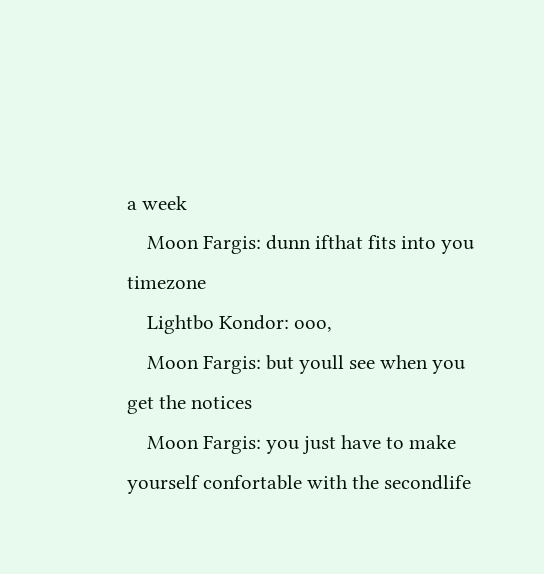a week
    Moon Fargis: dunn ifthat fits into you timezone
    Lightbo Kondor: ooo,
    Moon Fargis: but youll see when you get the notices
    Moon Fargis: you just have to make yourself confortable with the secondlife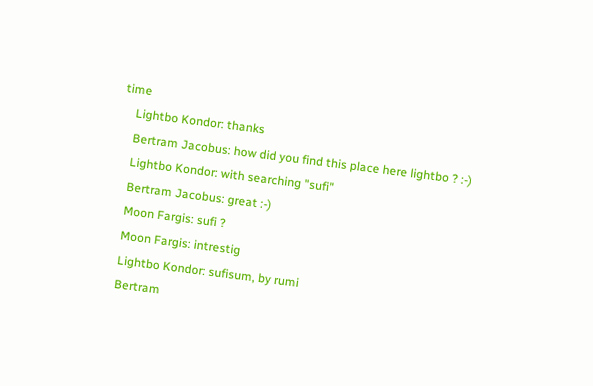time
    Lightbo Kondor: thanks
    Bertram Jacobus: how did you find this place here lightbo ? :-)
    Lightbo Kondor: with searching "sufi"
    Bertram Jacobus: great :-)
    Moon Fargis: sufi ?
    Moon Fargis: intrestig
    Lightbo Kondor: sufisum, by rumi
    Bertram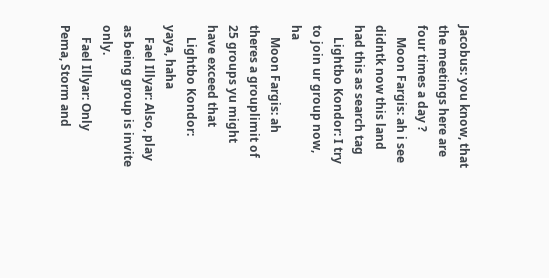Jacobus: you know, that the meetings here are four times a day ?
    Moon Fargis: ah i see didntk now this land had this as search tag
    Lightbo Kondor: I try to join ur group now, ha
    Moon Fargis: ah theres a grouplimit of 25 groups yu might have exceed that
    Lightbo Kondor: yaya, haha
    Fael Illyar: Also, play as being group is invite only.
    Fael Illyar: Only Pema, Storm and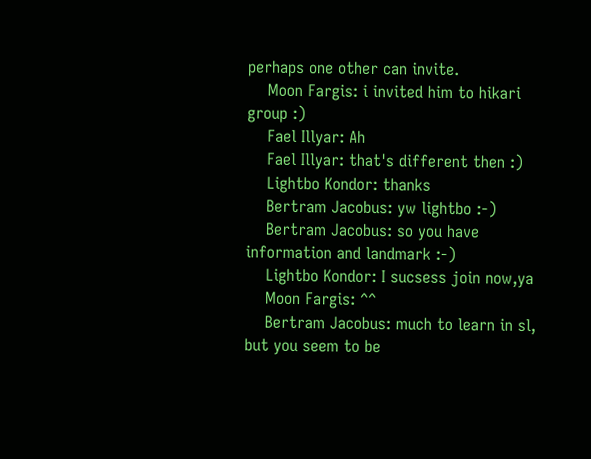perhaps one other can invite.
    Moon Fargis: i invited him to hikari group :)
    Fael Illyar: Ah
    Fael Illyar: that's different then :)
    Lightbo Kondor: thanks
    Bertram Jacobus: yw lightbo :-)
    Bertram Jacobus: so you have information and landmark :-)
    Lightbo Kondor: I sucsess join now,ya
    Moon Fargis: ^^
    Bertram Jacobus: much to learn in sl, but you seem to be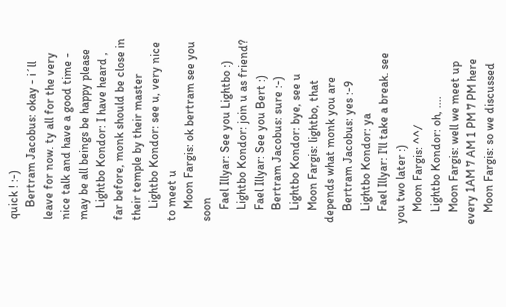quick ! :-)
    Bertram Jacobus: okay - i´ll leave for now. ty all for the very nice talk and have a good time - may be all beings be happy please
    Lightbo Kondor: I have heard , far before, monk should be close in their temple by their master
    Lightbo Kondor: see u, very nice to meet u
    Moon Fargis: ok bertram see you soon
    Fael Illyar: See you Lightbo :)
    Lightbo Kondor: join u as friend?
    Fael Illyar: See you Bert :)
    Bertram Jacobus: sure :-)
    Lightbo Kondor: bye, see u
    Moon Fargis: lightbo, that depends what monk you are
    Bertram Jacobus: yes :-9
    Lightbo Kondor: ya
    Fael Illyar: I'll take a break. see you two later :)
    Moon Fargis: ^^/
    Lightbo Kondor: oh, ....
    Moon Fargis: well we meet up every 1AM 7 AM 1 PM 7 PM here
    Moon Fargis: so we discussed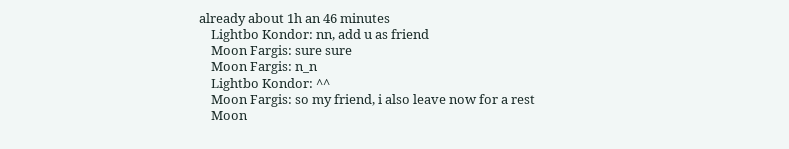already about 1h an 46 minutes
    Lightbo Kondor: nn, add u as friend
    Moon Fargis: sure sure
    Moon Fargis: n_n
    Lightbo Kondor: ^^
    Moon Fargis: so my friend, i also leave now for a rest
    Moon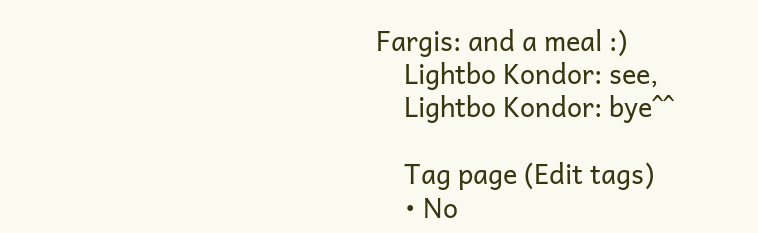Fargis: and a meal :)
    Lightbo Kondor: see,
    Lightbo Kondor: bye^^

    Tag page (Edit tags)
    • No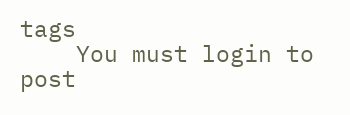tags
    You must login to post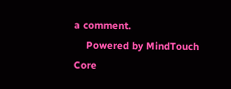a comment.
    Powered by MindTouch Core